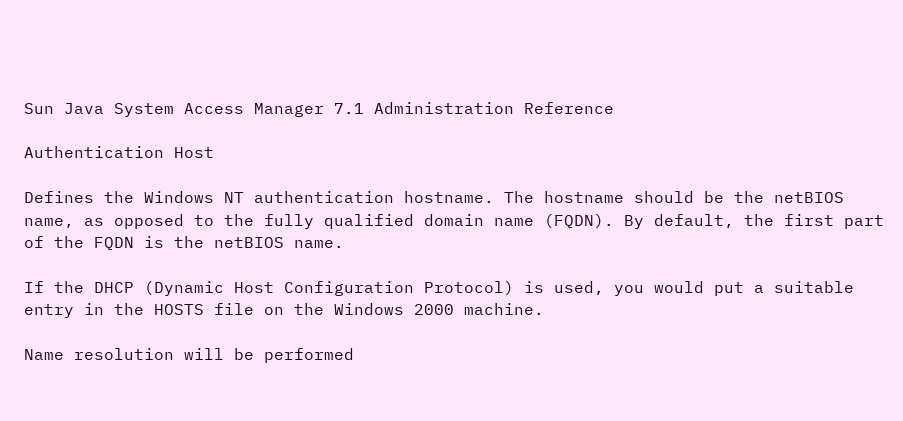Sun Java System Access Manager 7.1 Administration Reference

Authentication Host

Defines the Windows NT authentication hostname. The hostname should be the netBIOS name, as opposed to the fully qualified domain name (FQDN). By default, the first part of the FQDN is the netBIOS name.

If the DHCP (Dynamic Host Configuration Protocol) is used, you would put a suitable entry in the HOSTS file on the Windows 2000 machine.

Name resolution will be performed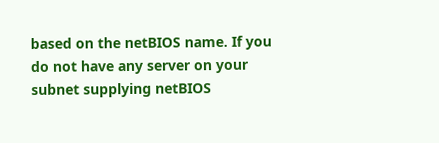based on the netBIOS name. If you do not have any server on your subnet supplying netBIOS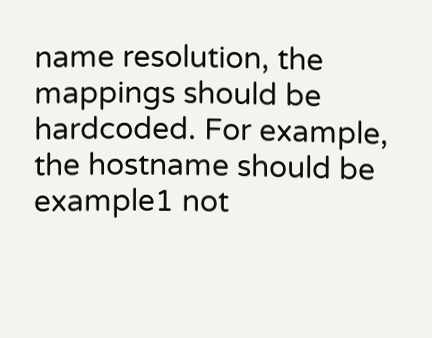name resolution, the mappings should be hardcoded. For example, the hostname should be example1 not